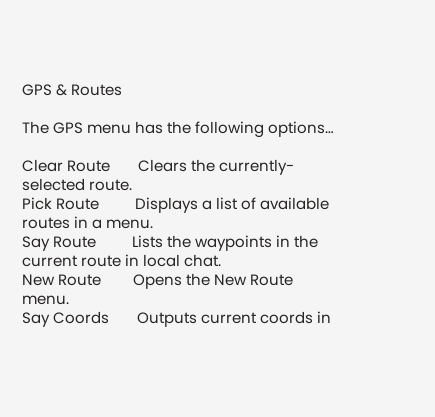GPS & Routes

The GPS menu has the following options…

Clear Route       Clears the currently-selected route.
Pick Route         Displays a list of available routes in a menu.
Say Route         Lists the waypoints in the current route in local chat.
New Route        Opens the New Route menu.
Say Coords       Outputs current coords in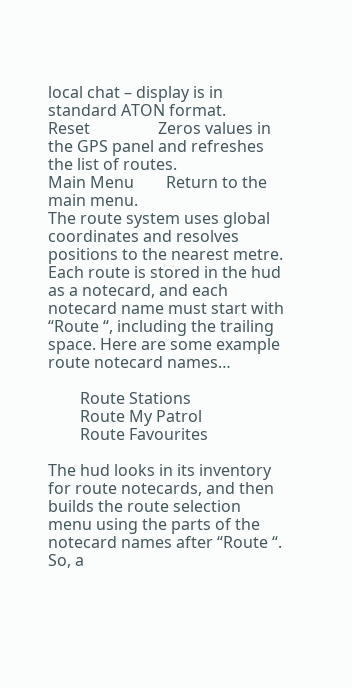local chat – display is in standard ATON format.
Reset                 Zeros values in the GPS panel and refreshes the list of routes.
Main Menu        Return to the main menu.
The route system uses global coordinates and resolves positions to the nearest metre. Each route is stored in the hud as a notecard, and each notecard name must start with “Route “, including the trailing space. Here are some example route notecard names…

        Route Stations
        Route My Patrol
        Route Favourites

The hud looks in its inventory for route notecards, and then builds the route selection menu using the parts of the notecard names after “Route “. So, a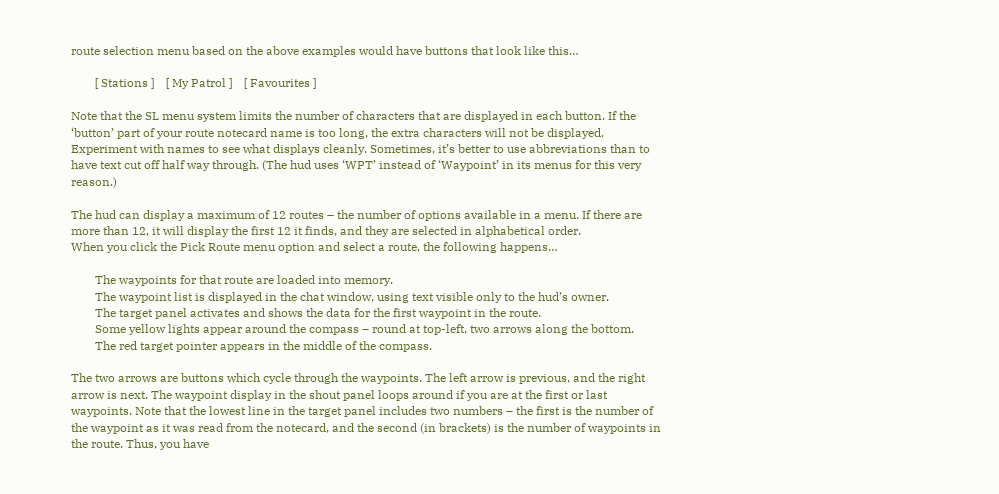route selection menu based on the above examples would have buttons that look like this…

        [ Stations ]    [ My Patrol ]    [ Favourites ]

Note that the SL menu system limits the number of characters that are displayed in each button. If the ‘button’ part of your route notecard name is too long, the extra characters will not be displayed. Experiment with names to see what displays cleanly. Sometimes, it’s better to use abbreviations than to have text cut off half way through. (The hud uses ‘WPT’ instead of ‘Waypoint’ in its menus for this very reason.)

The hud can display a maximum of 12 routes – the number of options available in a menu. If there are more than 12, it will display the first 12 it finds, and they are selected in alphabetical order.
When you click the Pick Route menu option and select a route, the following happens…

        The waypoints for that route are loaded into memory.
        The waypoint list is displayed in the chat window, using text visible only to the hud’s owner.
        The target panel activates and shows the data for the first waypoint in the route.
        Some yellow lights appear around the compass – round at top-left, two arrows along the bottom.
        The red target pointer appears in the middle of the compass.

The two arrows are buttons which cycle through the waypoints. The left arrow is previous, and the right arrow is next. The waypoint display in the shout panel loops around if you are at the first or last waypoints. Note that the lowest line in the target panel includes two numbers – the first is the number of the waypoint as it was read from the notecard, and the second (in brackets) is the number of waypoints in the route. Thus, you have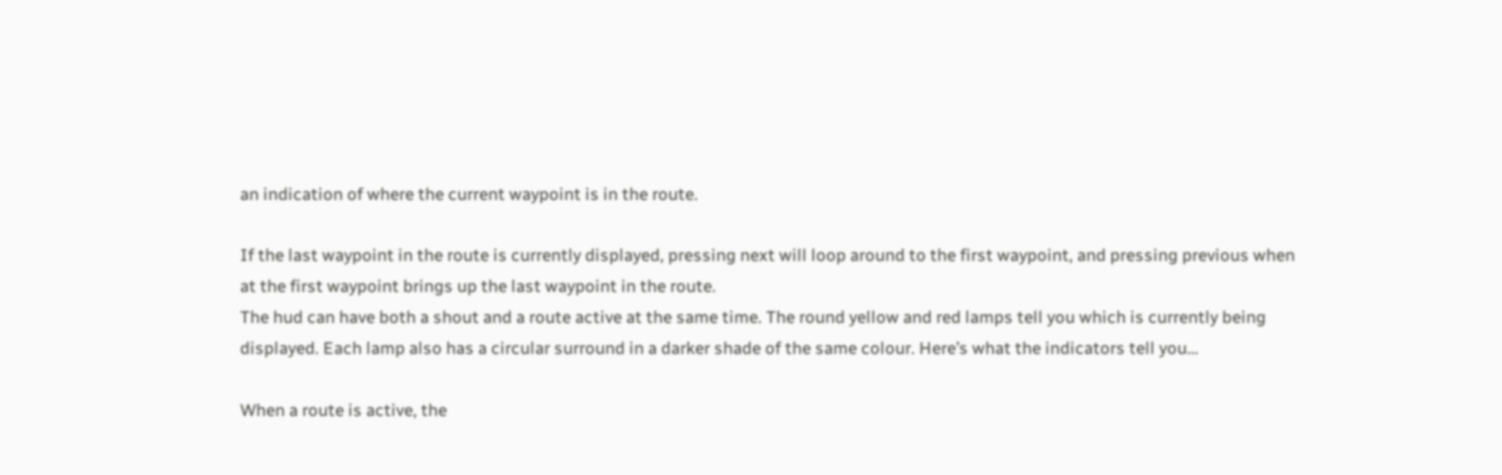an indication of where the current waypoint is in the route.

If the last waypoint in the route is currently displayed, pressing next will loop around to the first waypoint, and pressing previous when at the first waypoint brings up the last waypoint in the route.
The hud can have both a shout and a route active at the same time. The round yellow and red lamps tell you which is currently being displayed. Each lamp also has a circular surround in a darker shade of the same colour. Here’s what the indicators tell you…

When a route is active, the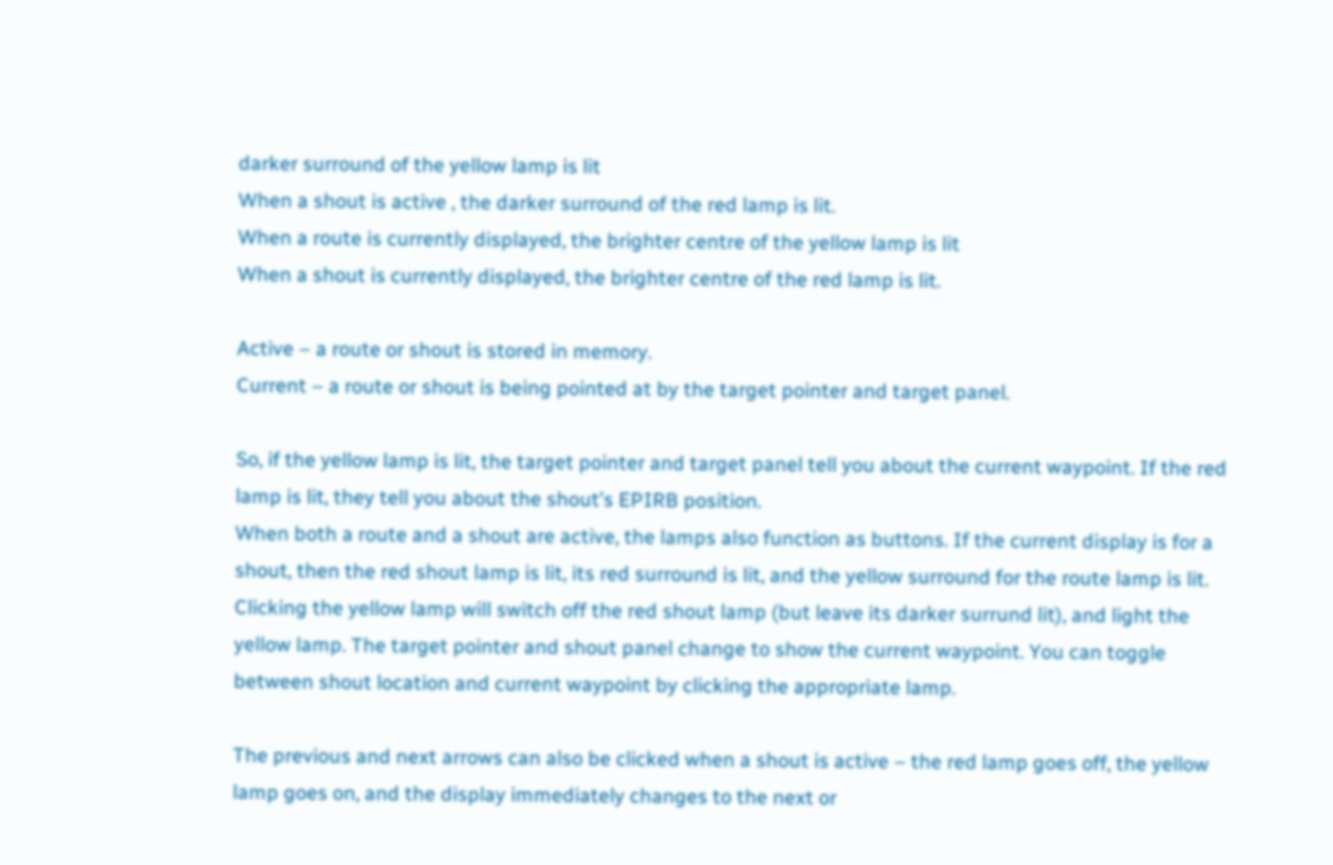darker surround of the yellow lamp is lit
When a shout is active , the darker surround of the red lamp is lit.
When a route is currently displayed, the brighter centre of the yellow lamp is lit
When a shout is currently displayed, the brighter centre of the red lamp is lit.

Active – a route or shout is stored in memory.
Current – a route or shout is being pointed at by the target pointer and target panel.

So, if the yellow lamp is lit, the target pointer and target panel tell you about the current waypoint. If the red lamp is lit, they tell you about the shout’s EPIRB position.
When both a route and a shout are active, the lamps also function as buttons. If the current display is for a shout, then the red shout lamp is lit, its red surround is lit, and the yellow surround for the route lamp is lit. Clicking the yellow lamp will switch off the red shout lamp (but leave its darker surrund lit), and light the yellow lamp. The target pointer and shout panel change to show the current waypoint. You can toggle between shout location and current waypoint by clicking the appropriate lamp.

The previous and next arrows can also be clicked when a shout is active – the red lamp goes off, the yellow lamp goes on, and the display immediately changes to the next or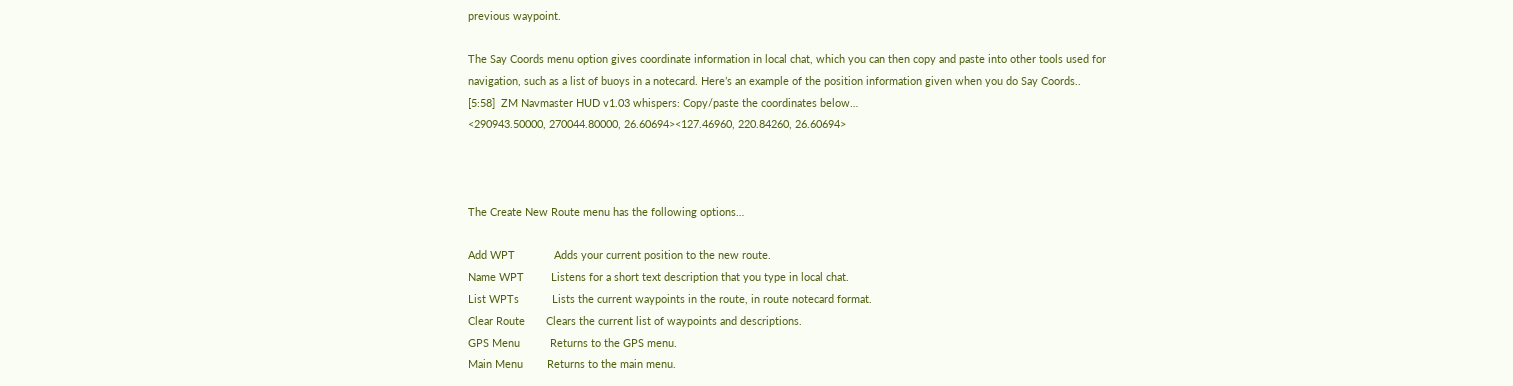previous waypoint.

The Say Coords menu option gives coordinate information in local chat, which you can then copy and paste into other tools used for navigation, such as a list of buoys in a notecard. Here’s an example of the position information given when you do Say Coords..
[5:58]  ZM Navmaster HUD v1.03 whispers: Copy/paste the coordinates below…
<290943.50000, 270044.80000, 26.60694><127.46960, 220.84260, 26.60694>



The Create New Route menu has the following options…

Add WPT             Adds your current position to the new route.
Name WPT         Listens for a short text description that you type in local chat.
List WPTs           Lists the current waypoints in the route, in route notecard format.
Clear Route       Clears the current list of waypoints and descriptions.
GPS Menu          Returns to the GPS menu.
Main Menu        Returns to the main menu.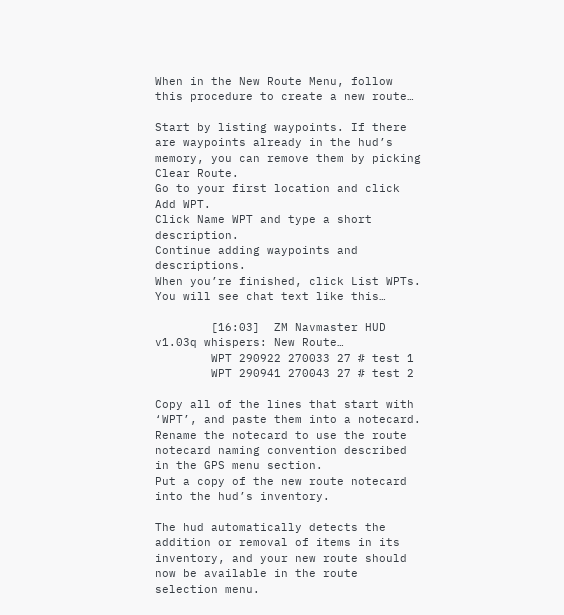When in the New Route Menu, follow this procedure to create a new route…

Start by listing waypoints. If there are waypoints already in the hud’s memory, you can remove them by picking Clear Route.
Go to your first location and click Add WPT.
Click Name WPT and type a short description.
Continue adding waypoints and descriptions.
When you’re finished, click List WPTs. You will see chat text like this…

        [16:03]  ZM Navmaster HUD v1.03q whispers: New Route…
        WPT 290922 270033 27 # test 1
        WPT 290941 270043 27 # test 2

Copy all of the lines that start with ‘WPT’, and paste them into a notecard.
Rename the notecard to use the route notecard naming convention described in the GPS menu section.
Put a copy of the new route notecard into the hud’s inventory.

The hud automatically detects the addition or removal of items in its inventory, and your new route should now be available in the route selection menu.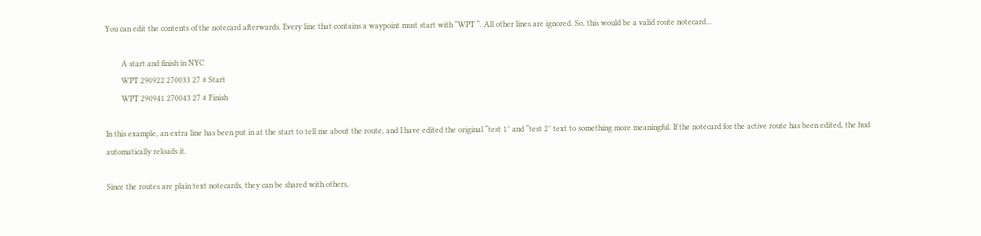You can edit the contents of the notecard afterwards. Every line that contains a waypoint must start with “WPT “. All other lines are ignored. So, this would be a valid route notecard…

        A start and finish in NYC
        WPT 290922 270033 27 # Start
        WPT 290941 270043 27 # Finish

In this example, an extra line has been put in at the start to tell me about the route, and I have edited the original “test 1″ and “test 2″ text to something more meaningful. If the notecard for the active route has been edited, the hud automatically reloads it.

Since the routes are plain text notecards, they can be shared with others,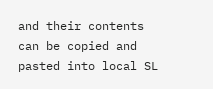and their contents can be copied and pasted into local SL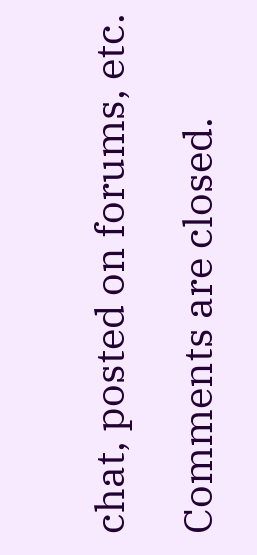chat, posted on forums, etc.

Comments are closed.